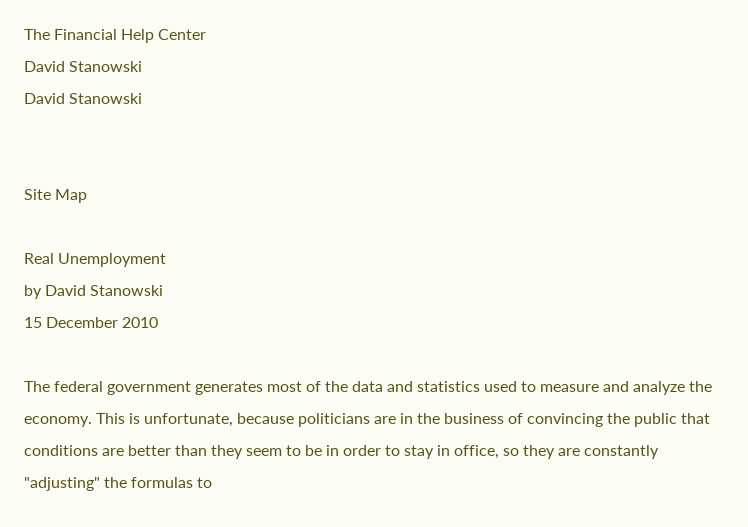The Financial Help Center
David Stanowski
David Stanowski


Site Map

Real Unemployment
by David Stanowski
15 December 2010

The federal government generates most of the data and statistics used to measure and analyze the economy. This is unfortunate, because politicians are in the business of convincing the public that conditions are better than they seem to be in order to stay in office, so they are constantly "adjusting" the formulas to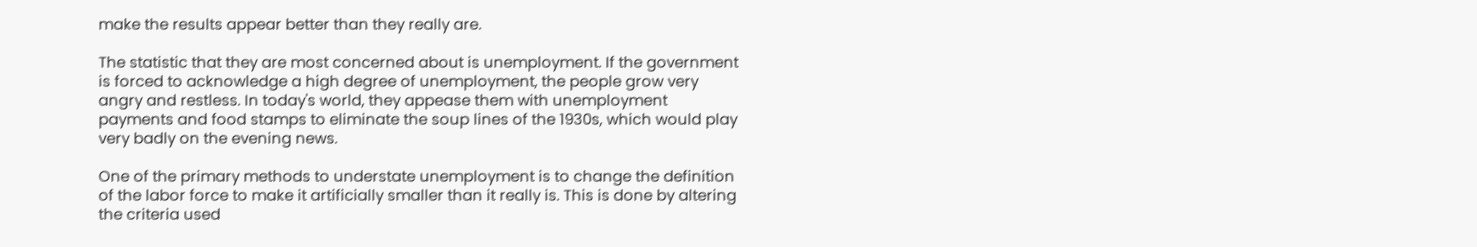make the results appear better than they really are.

The statistic that they are most concerned about is unemployment. If the government is forced to acknowledge a high degree of unemployment, the people grow very angry and restless. In today's world, they appease them with unemployment payments and food stamps to eliminate the soup lines of the 1930s, which would play very badly on the evening news.

One of the primary methods to understate unemployment is to change the definition of the labor force to make it artificially smaller than it really is. This is done by altering the criteria used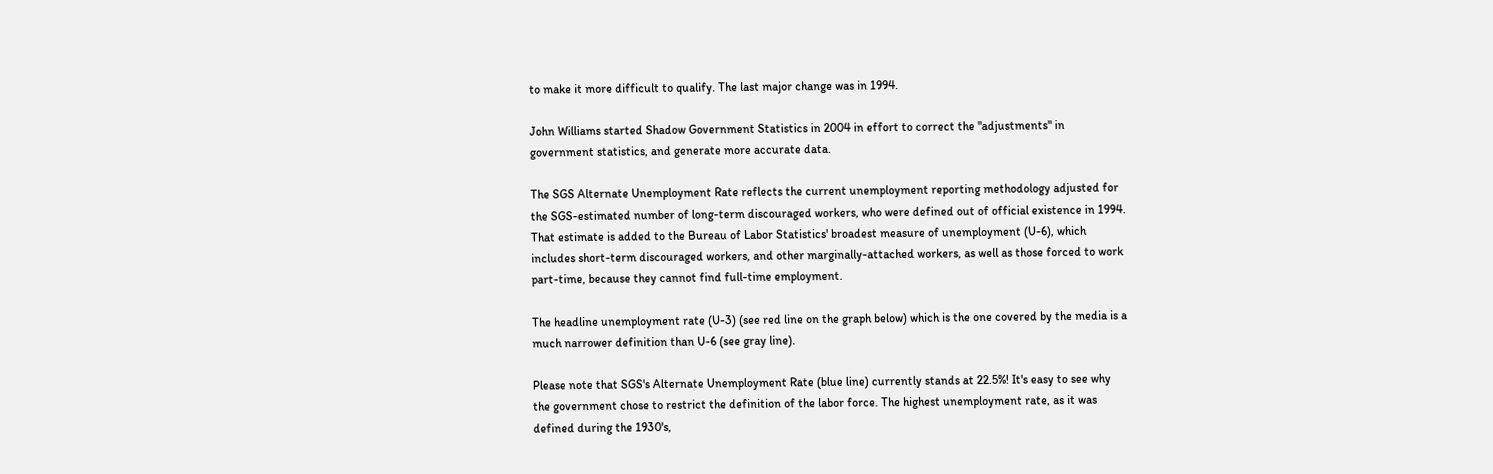to make it more difficult to qualify. The last major change was in 1994.

John Williams started Shadow Government Statistics in 2004 in effort to correct the "adjustments" in government statistics, and generate more accurate data.

The SGS Alternate Unemployment Rate reflects the current unemployment reporting methodology adjusted for the SGS-estimated number of long-term discouraged workers, who were defined out of official existence in 1994. That estimate is added to the Bureau of Labor Statistics' broadest measure of unemployment (U-6), which includes short-term discouraged workers, and other marginally-attached workers, as well as those forced to work part-time, because they cannot find full-time employment.

The headline unemployment rate (U-3) (see red line on the graph below) which is the one covered by the media is a much narrower definition than U-6 (see gray line).

Please note that SGS's Alternate Unemployment Rate (blue line) currently stands at 22.5%! It's easy to see why the government chose to restrict the definition of the labor force. The highest unemployment rate, as it was defined during the 1930's,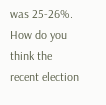was 25-26%. How do you think the recent election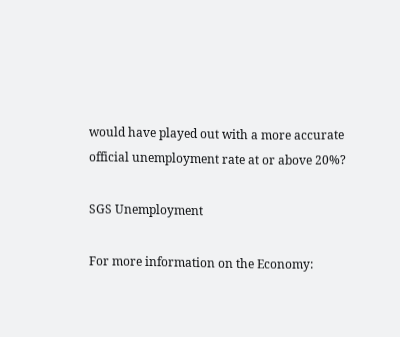would have played out with a more accurate official unemployment rate at or above 20%?

SGS Unemployment

For more information on the Economy: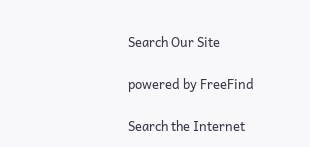Search Our Site

powered by FreeFind

Search the Internet